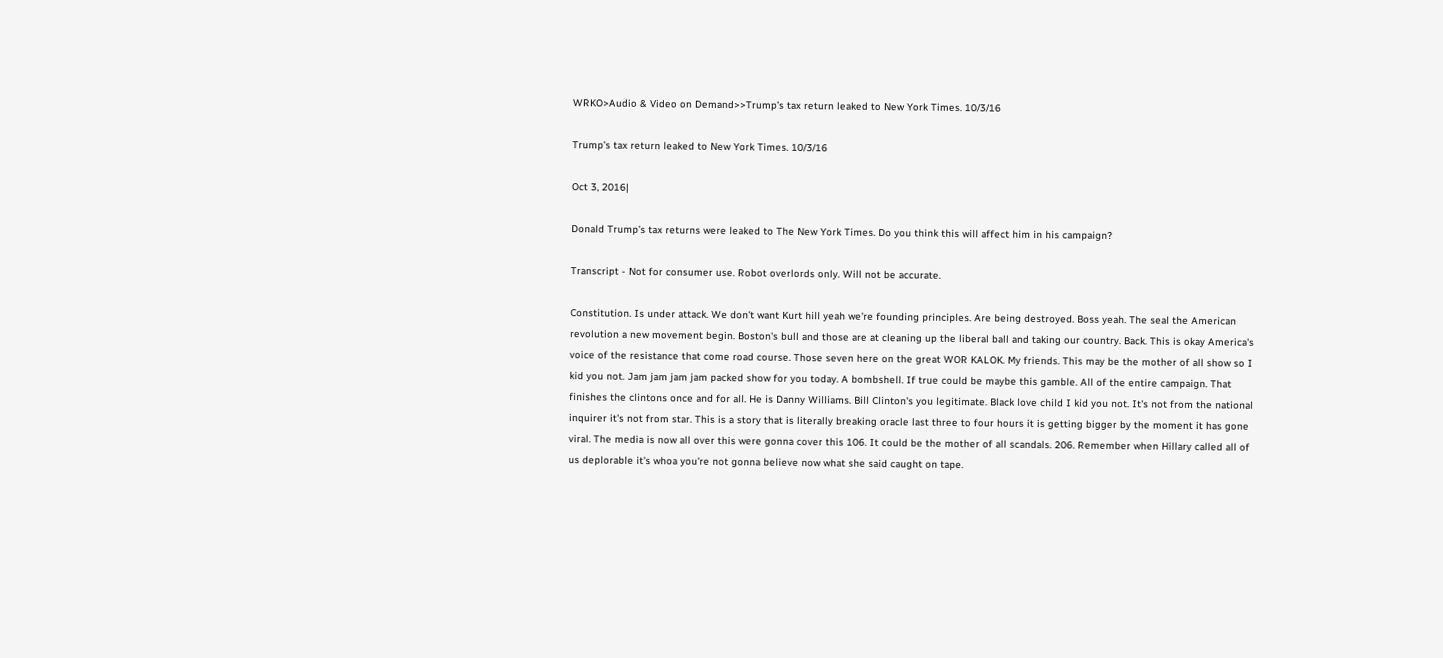WRKO>Audio & Video on Demand>>Trump’s tax return leaked to New York Times. 10/3/16

Trump’s tax return leaked to New York Times. 10/3/16

Oct 3, 2016|

Donald Trump’s tax returns were leaked to The New York Times. Do you think this will affect him in his campaign?

Transcript - Not for consumer use. Robot overlords only. Will not be accurate.

Constitution. Is under attack. We don't want Kurt hill yeah we're founding principles. Are being destroyed. Boss yeah. The seal the American revolution a new movement begin. Boston's bull and those are at cleaning up the liberal ball and taking our country. Back. This is okay America's voice of the resistance that come road course. Those seven here on the great WOR KALOK. My friends. This may be the mother of all show so I kid you not. Jam jam jam jam packed show for you today. A bombshell. If true could be maybe this gamble. All of the entire campaign. That finishes the clintons once and for all. He is Danny Williams. Bill Clinton's you legitimate. Black love child I kid you not. It's not from the national inquirer it's not from star. This is a story that is literally breaking oracle last three to four hours it is getting bigger by the moment it has gone viral. The media is now all over this were gonna cover this 106. It could be the mother of all scandals. 206. Remember when Hillary called all of us deplorable it's whoa you're not gonna believe now what she said caught on tape.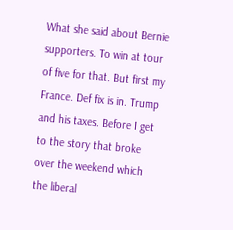What she said about Bernie supporters. To win at tour of five for that. But first my France. Def fix is in. Trump and his taxes. Before I get to the story that broke over the weekend which the liberal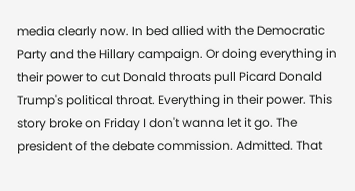media clearly now. In bed allied with the Democratic Party and the Hillary campaign. Or doing everything in their power to cut Donald throats pull Picard Donald Trump's political throat. Everything in their power. This story broke on Friday I don't wanna let it go. The president of the debate commission. Admitted. That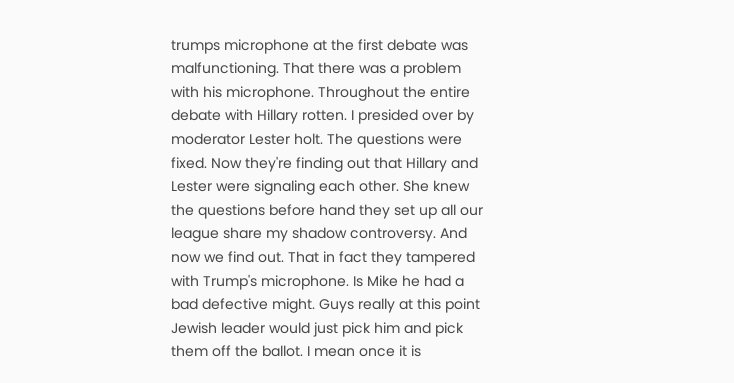trumps microphone at the first debate was malfunctioning. That there was a problem with his microphone. Throughout the entire debate with Hillary rotten. I presided over by moderator Lester holt. The questions were fixed. Now they're finding out that Hillary and Lester were signaling each other. She knew the questions before hand they set up all our league share my shadow controversy. And now we find out. That in fact they tampered with Trump's microphone. Is Mike he had a bad defective might. Guys really at this point Jewish leader would just pick him and pick them off the ballot. I mean once it is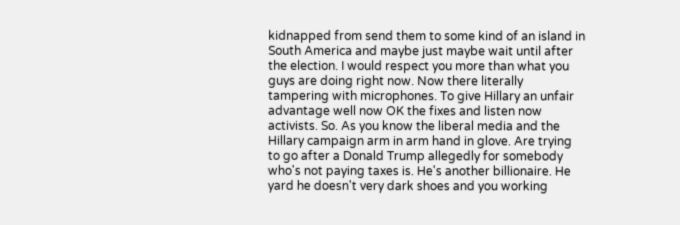kidnapped from send them to some kind of an island in South America and maybe just maybe wait until after the election. I would respect you more than what you guys are doing right now. Now there literally tampering with microphones. To give Hillary an unfair advantage well now OK the fixes and listen now activists. So. As you know the liberal media and the Hillary campaign arm in arm hand in glove. Are trying to go after a Donald Trump allegedly for somebody who's not paying taxes is. He's another billionaire. He yard he doesn't very dark shoes and you working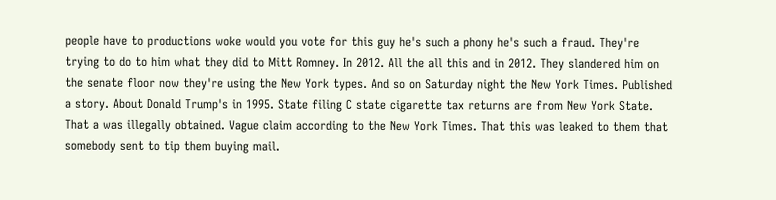people have to productions woke would you vote for this guy he's such a phony he's such a fraud. They're trying to do to him what they did to Mitt Romney. In 2012. All the all this and in 2012. They slandered him on the senate floor now they're using the New York types. And so on Saturday night the New York Times. Published a story. About Donald Trump's in 1995. State filing C state cigarette tax returns are from New York State. That a was illegally obtained. Vague claim according to the New York Times. That this was leaked to them that somebody sent to tip them buying mail.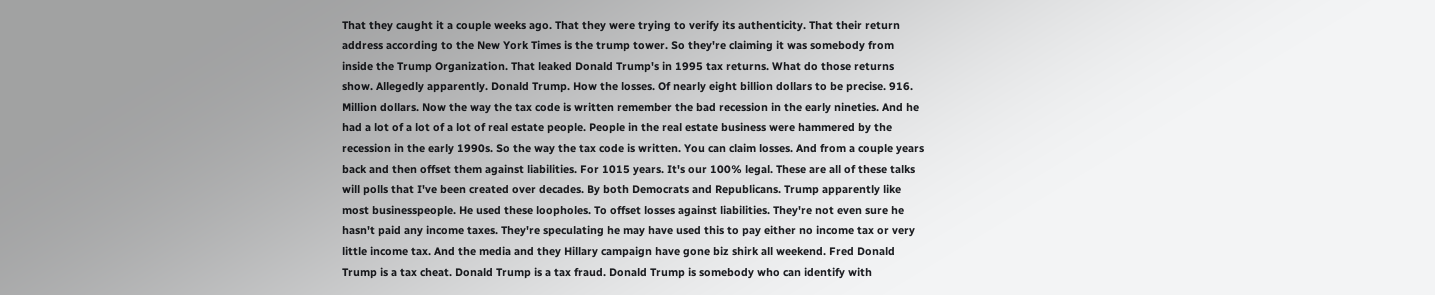That they caught it a couple weeks ago. That they were trying to verify its authenticity. That their return address according to the New York Times is the trump tower. So they're claiming it was somebody from inside the Trump Organization. That leaked Donald Trump's in 1995 tax returns. What do those returns show. Allegedly apparently. Donald Trump. How the losses. Of nearly eight billion dollars to be precise. 916. Million dollars. Now the way the tax code is written remember the bad recession in the early nineties. And he had a lot of a lot of a lot of real estate people. People in the real estate business were hammered by the recession in the early 1990s. So the way the tax code is written. You can claim losses. And from a couple years back and then offset them against liabilities. For 1015 years. It's our 100% legal. These are all of these talks will polls that I've been created over decades. By both Democrats and Republicans. Trump apparently like most businesspeople. He used these loopholes. To offset losses against liabilities. They're not even sure he hasn't paid any income taxes. They're speculating he may have used this to pay either no income tax or very little income tax. And the media and they Hillary campaign have gone biz shirk all weekend. Fred Donald Trump is a tax cheat. Donald Trump is a tax fraud. Donald Trump is somebody who can identify with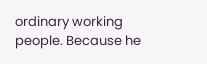ordinary working people. Because he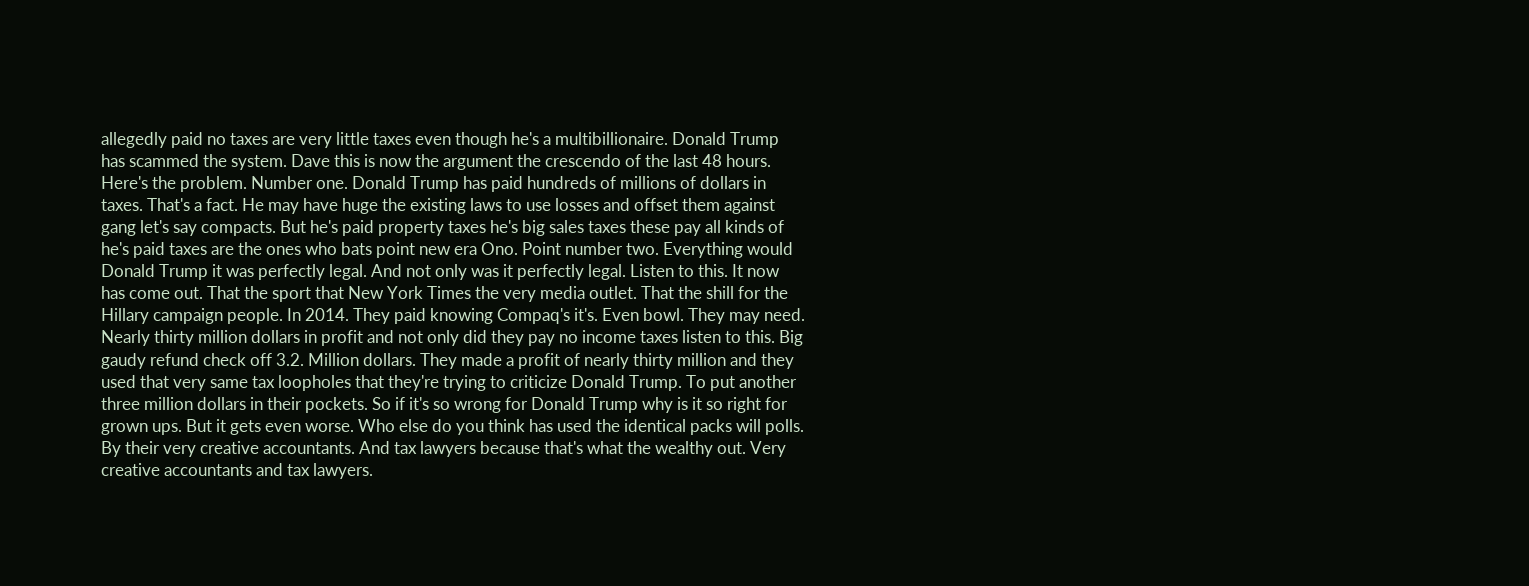allegedly paid no taxes are very little taxes even though he's a multibillionaire. Donald Trump has scammed the system. Dave this is now the argument the crescendo of the last 48 hours. Here's the problem. Number one. Donald Trump has paid hundreds of millions of dollars in taxes. That's a fact. He may have huge the existing laws to use losses and offset them against gang let's say compacts. But he's paid property taxes he's big sales taxes these pay all kinds of he's paid taxes are the ones who bats point new era Ono. Point number two. Everything would Donald Trump it was perfectly legal. And not only was it perfectly legal. Listen to this. It now has come out. That the sport that New York Times the very media outlet. That the shill for the Hillary campaign people. In 2014. They paid knowing Compaq's it's. Even bowl. They may need. Nearly thirty million dollars in profit and not only did they pay no income taxes listen to this. Big gaudy refund check off 3.2. Million dollars. They made a profit of nearly thirty million and they used that very same tax loopholes that they're trying to criticize Donald Trump. To put another three million dollars in their pockets. So if it's so wrong for Donald Trump why is it so right for grown ups. But it gets even worse. Who else do you think has used the identical packs will polls. By their very creative accountants. And tax lawyers because that's what the wealthy out. Very creative accountants and tax lawyers.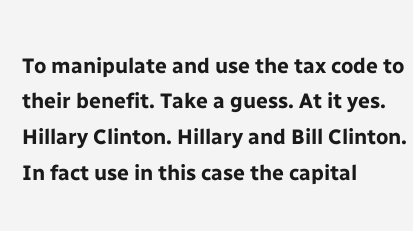To manipulate and use the tax code to their benefit. Take a guess. At it yes. Hillary Clinton. Hillary and Bill Clinton. In fact use in this case the capital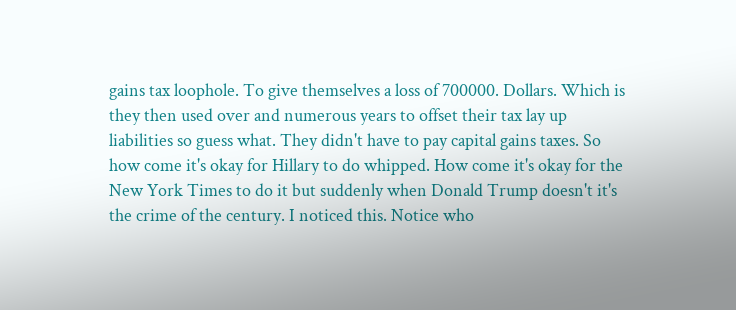gains tax loophole. To give themselves a loss of 700000. Dollars. Which is they then used over and numerous years to offset their tax lay up liabilities so guess what. They didn't have to pay capital gains taxes. So how come it's okay for Hillary to do whipped. How come it's okay for the New York Times to do it but suddenly when Donald Trump doesn't it's the crime of the century. I noticed this. Notice who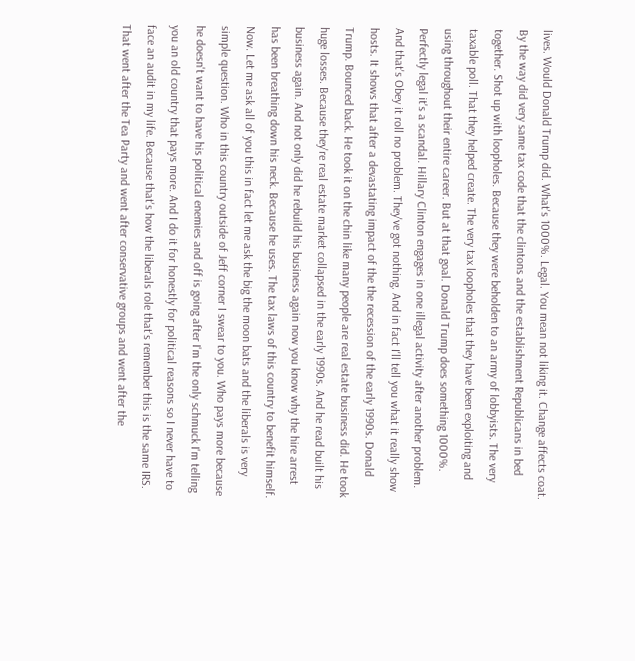lives. Would Donald Trump did. What's 1000%. Legal. You mean not liking it. Change affects coat. By the way did very same tax code that the clintons and the establishment Republicans in bed together. Shot up with loopholes. Because they were beholden to an army of lobbyists. The very taxable poll. That they helped create. The very tax loopholes that they have been exploiting and using throughout their entire career. But at that goal. Donald Trump does something 1000%. Perfectly legal it's a scandal. Hillary Clinton engages in one illegal activity after another problem. And that's Obey it roll no problem. They've got nothing. And in fact I'll tell you what it really show hosts. It shows that after a devastating impact of the the recession of the early 1990s. Donald Trump. Bounced back. He took it on the chin like many people are real estate business did. He took huge losses. Because they're real estate market collapsed in the early 1990s. And he read built his business again. And not only did he rebuild his business again now you know why the hire arrest has been breathing down his neck. Because he uses. The tax laws of this country to benefit himself. Now. Let me ask all of you this in fact let me ask the big the moon bats and the liberals is very simple question. Who in this country outside of Jeff corner I swear to you. Who pays more because he doesn't want to have his political enemies and off is going after I'm the only schmuck I'm telling you an old country that pays more. And I do it for honestly for political reasons so I never have to face an audit in my life. Because that's how the liberals role that's remember this is the same IRS. That went after the Tea Party and went after conservative groups and went after the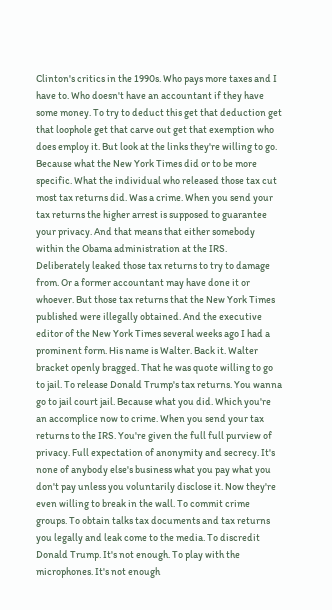Clinton's critics in the 1990s. Who pays more taxes and I have to. Who doesn't have an accountant if they have some money. To try to deduct this get that deduction get that loophole get that carve out get that exemption who does employ it. But look at the links they're willing to go. Because what the New York Times did or to be more specific. What the individual who released those tax cut most tax returns did. Was a crime. When you send your tax returns the higher arrest is supposed to guarantee your privacy. And that means that either somebody within the Obama administration at the IRS. Deliberately leaked those tax returns to try to damage from. Or a former accountant may have done it or whoever. But those tax returns that the New York Times published were illegally obtained. And the executive editor of the New York Times several weeks ago I had a prominent form. His name is Walter. Back it. Walter bracket openly bragged. That he was quote willing to go to jail. To release Donald Trump's tax returns. You wanna go to jail court jail. Because what you did. Which you're an accomplice now to crime. When you send your tax returns to the IRS. You're given the full full purview of privacy. Full expectation of anonymity and secrecy. It's none of anybody else's business what you pay what you don't pay unless you voluntarily disclose it. Now they're even willing to break in the wall. To commit crime groups. To obtain talks tax documents and tax returns you legally and leak come to the media. To discredit Donald Trump. It's not enough. To play with the microphones. It's not enough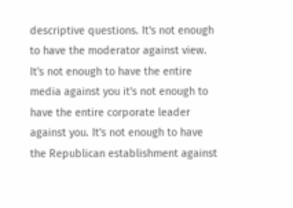descriptive questions. It's not enough to have the moderator against view. It's not enough to have the entire media against you it's not enough to have the entire corporate leader against you. It's not enough to have the Republican establishment against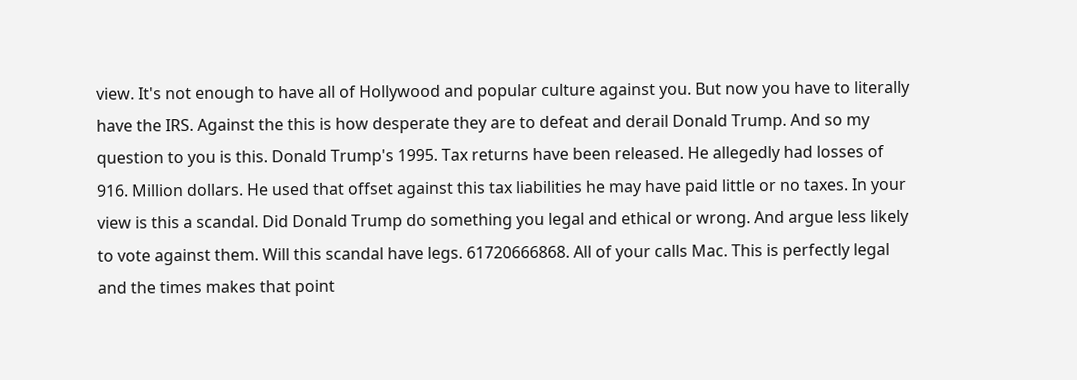view. It's not enough to have all of Hollywood and popular culture against you. But now you have to literally have the IRS. Against the this is how desperate they are to defeat and derail Donald Trump. And so my question to you is this. Donald Trump's 1995. Tax returns have been released. He allegedly had losses of 916. Million dollars. He used that offset against this tax liabilities he may have paid little or no taxes. In your view is this a scandal. Did Donald Trump do something you legal and ethical or wrong. And argue less likely to vote against them. Will this scandal have legs. 61720666868. All of your calls Mac. This is perfectly legal and the times makes that point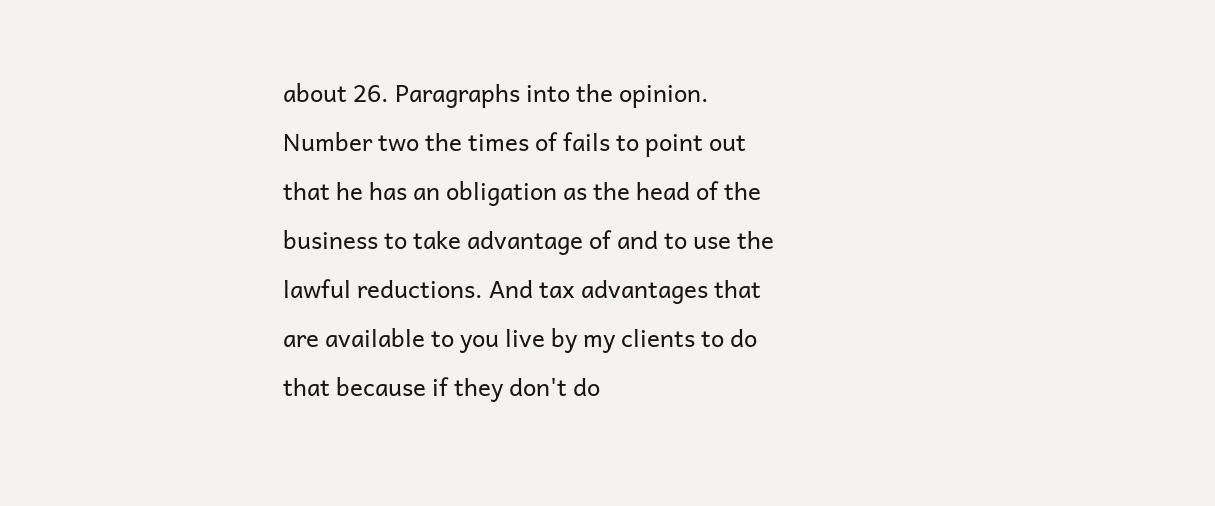about 26. Paragraphs into the opinion. Number two the times of fails to point out that he has an obligation as the head of the business to take advantage of and to use the lawful reductions. And tax advantages that are available to you live by my clients to do that because if they don't do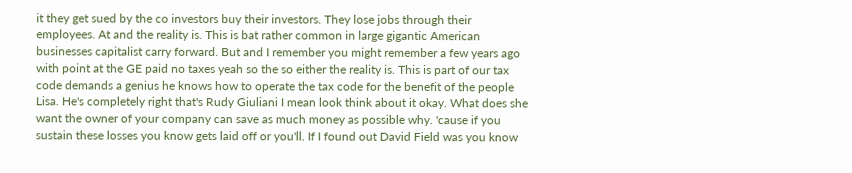it they get sued by the co investors buy their investors. They lose jobs through their employees. At and the reality is. This is bat rather common in large gigantic American businesses capitalist carry forward. But and I remember you might remember a few years ago with point at the GE paid no taxes yeah so the so either the reality is. This is part of our tax code demands a genius he knows how to operate the tax code for the benefit of the people Lisa. He's completely right that's Rudy Giuliani I mean look think about it okay. What does she want the owner of your company can save as much money as possible why. 'cause if you sustain these losses you know gets laid off or you'll. If I found out David Field was you know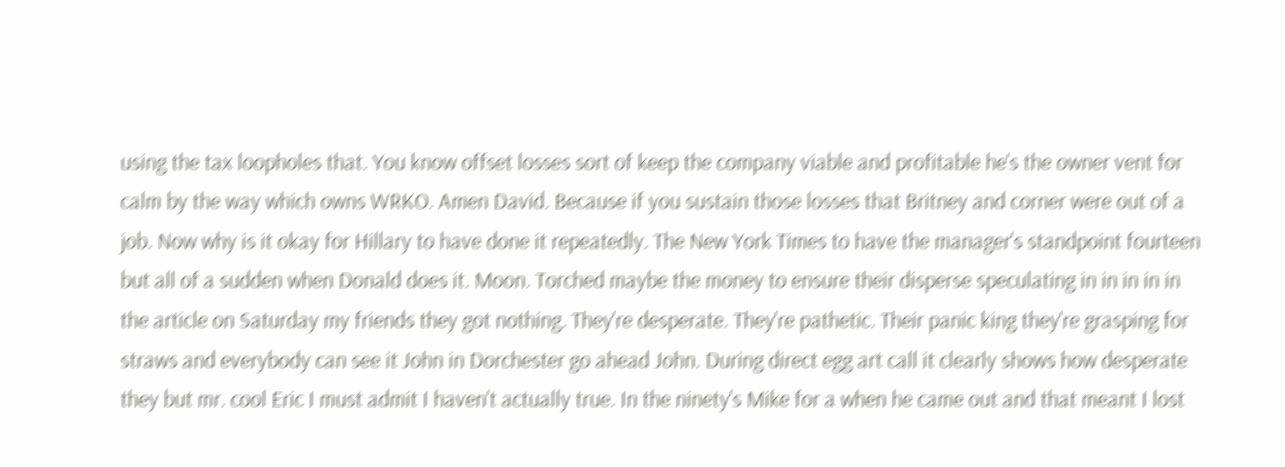using the tax loopholes that. You know offset losses sort of keep the company viable and profitable he's the owner vent for calm by the way which owns WRKO. Amen David. Because if you sustain those losses that Britney and corner were out of a job. Now why is it okay for Hillary to have done it repeatedly. The New York Times to have the manager's standpoint fourteen but all of a sudden when Donald does it. Moon. Torched maybe the money to ensure their disperse speculating in in in in in the article on Saturday my friends they got nothing. They're desperate. They're pathetic. Their panic king they're grasping for straws and everybody can see it John in Dorchester go ahead John. During direct egg art call it clearly shows how desperate they but mr. cool Eric I must admit I haven't actually true. In the ninety's Mike for a when he came out and that meant I lost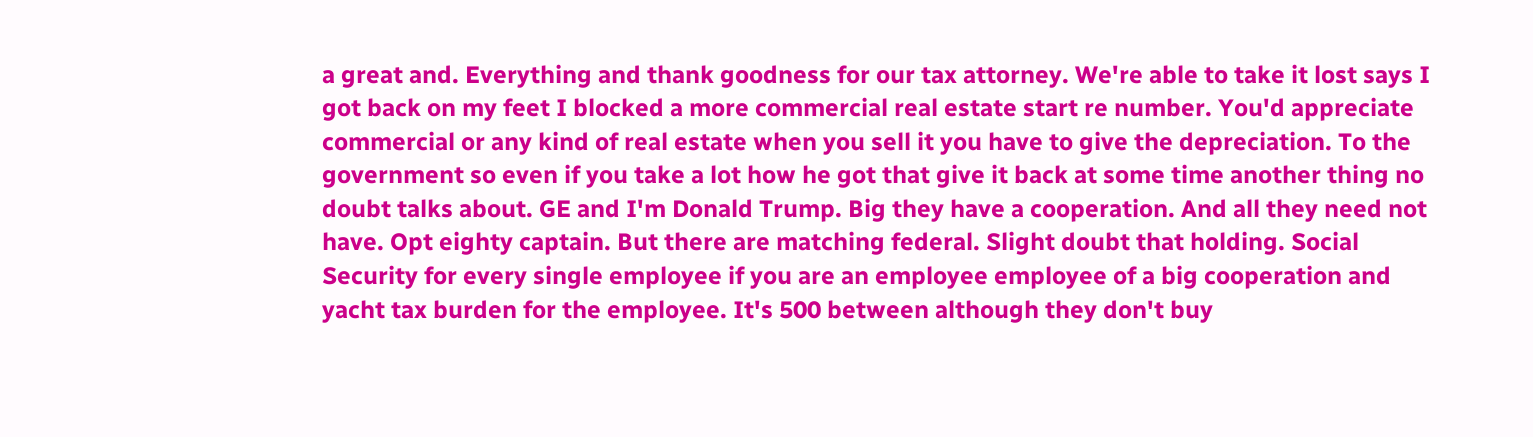a great and. Everything and thank goodness for our tax attorney. We're able to take it lost says I got back on my feet I blocked a more commercial real estate start re number. You'd appreciate commercial or any kind of real estate when you sell it you have to give the depreciation. To the government so even if you take a lot how he got that give it back at some time another thing no doubt talks about. GE and I'm Donald Trump. Big they have a cooperation. And all they need not have. Opt eighty captain. But there are matching federal. Slight doubt that holding. Social Security for every single employee if you are an employee employee of a big cooperation and yacht tax burden for the employee. It's 500 between although they don't buy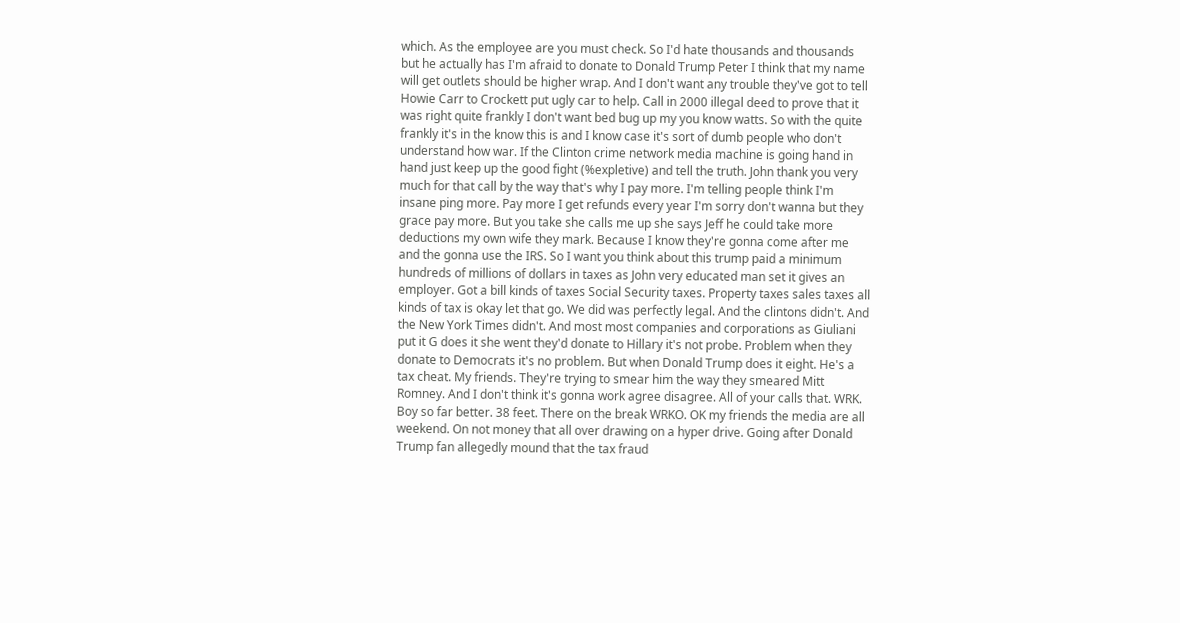which. As the employee are you must check. So I'd hate thousands and thousands but he actually has I'm afraid to donate to Donald Trump Peter I think that my name will get outlets should be higher wrap. And I don't want any trouble they've got to tell Howie Carr to Crockett put ugly car to help. Call in 2000 illegal deed to prove that it was right quite frankly I don't want bed bug up my you know watts. So with the quite frankly it's in the know this is and I know case it's sort of dumb people who don't understand how war. If the Clinton crime network media machine is going hand in hand just keep up the good fight (%expletive) and tell the truth. John thank you very much for that call by the way that's why I pay more. I'm telling people think I'm insane ping more. Pay more I get refunds every year I'm sorry don't wanna but they grace pay more. But you take she calls me up she says Jeff he could take more deductions my own wife they mark. Because I know they're gonna come after me and the gonna use the IRS. So I want you think about this trump paid a minimum hundreds of millions of dollars in taxes as John very educated man set it gives an employer. Got a bill kinds of taxes Social Security taxes. Property taxes sales taxes all kinds of tax is okay let that go. We did was perfectly legal. And the clintons didn't. And the New York Times didn't. And most most companies and corporations as Giuliani put it G does it she went they'd donate to Hillary it's not probe. Problem when they donate to Democrats it's no problem. But when Donald Trump does it eight. He's a tax cheat. My friends. They're trying to smear him the way they smeared Mitt Romney. And I don't think it's gonna work agree disagree. All of your calls that. WRK. Boy so far better. 38 feet. There on the break WRKO. OK my friends the media are all weekend. On not money that all over drawing on a hyper drive. Going after Donald Trump fan allegedly mound that the tax fraud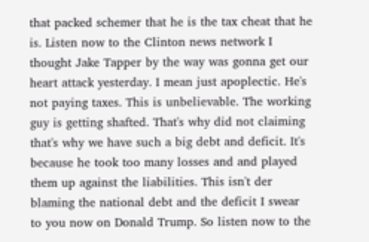that packed schemer that he is the tax cheat that he is. Listen now to the Clinton news network I thought Jake Tapper by the way was gonna get our heart attack yesterday. I mean just apoplectic. He's not paying taxes. This is unbelievable. The working guy is getting shafted. That's why did not claiming that's why we have such a big debt and deficit. It's because he took too many losses and and played them up against the liabilities. This isn't der blaming the national debt and the deficit I swear to you now on Donald Trump. So listen now to the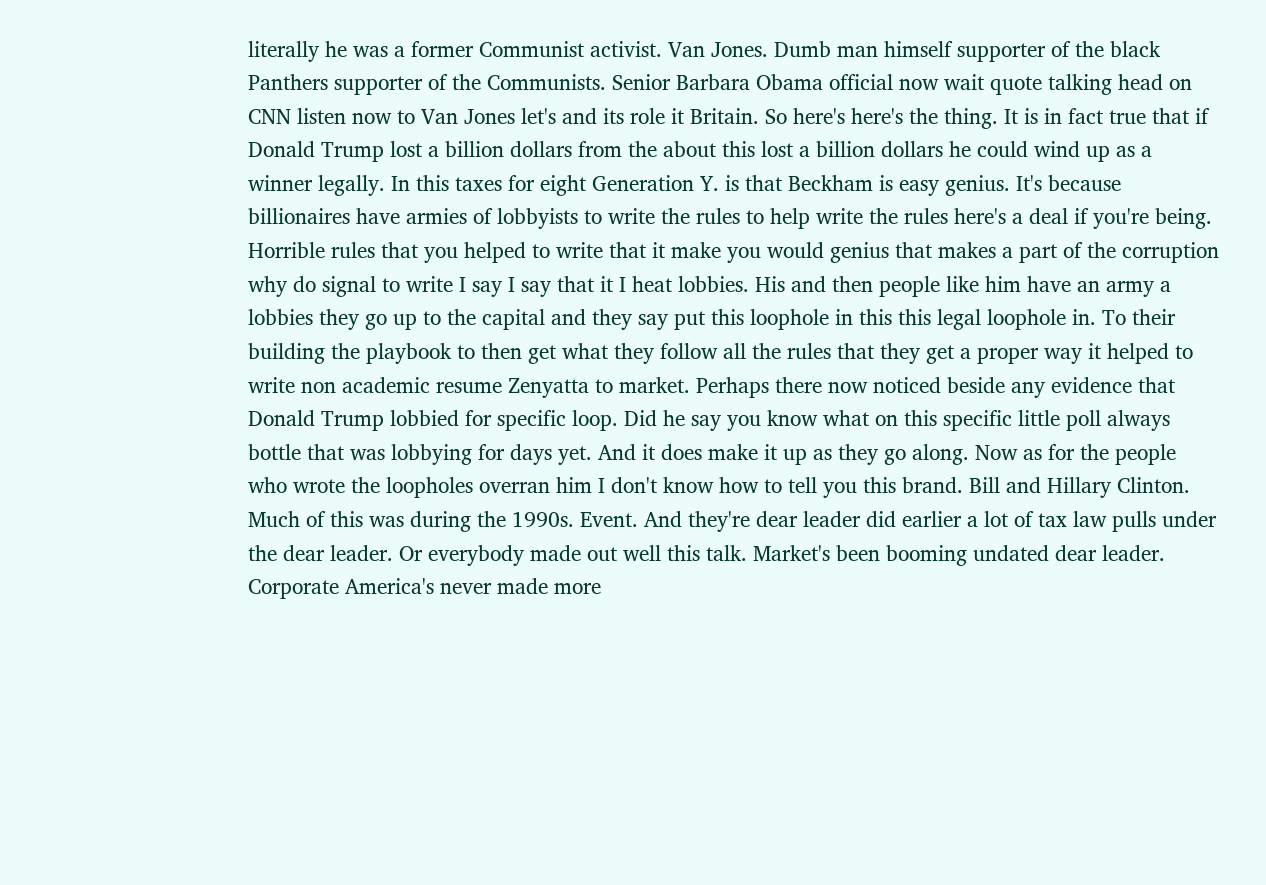literally he was a former Communist activist. Van Jones. Dumb man himself supporter of the black Panthers supporter of the Communists. Senior Barbara Obama official now wait quote talking head on CNN listen now to Van Jones let's and its role it Britain. So here's here's the thing. It is in fact true that if Donald Trump lost a billion dollars from the about this lost a billion dollars he could wind up as a winner legally. In this taxes for eight Generation Y. is that Beckham is easy genius. It's because billionaires have armies of lobbyists to write the rules to help write the rules here's a deal if you're being. Horrible rules that you helped to write that it make you would genius that makes a part of the corruption why do signal to write I say I say that it I heat lobbies. His and then people like him have an army a lobbies they go up to the capital and they say put this loophole in this this legal loophole in. To their building the playbook to then get what they follow all the rules that they get a proper way it helped to write non academic resume Zenyatta to market. Perhaps there now noticed beside any evidence that Donald Trump lobbied for specific loop. Did he say you know what on this specific little poll always bottle that was lobbying for days yet. And it does make it up as they go along. Now as for the people who wrote the loopholes overran him I don't know how to tell you this brand. Bill and Hillary Clinton. Much of this was during the 1990s. Event. And they're dear leader did earlier a lot of tax law pulls under the dear leader. Or everybody made out well this talk. Market's been booming undated dear leader. Corporate America's never made more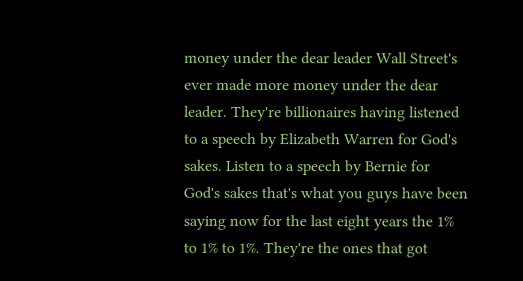money under the dear leader Wall Street's ever made more money under the dear leader. They're billionaires having listened to a speech by Elizabeth Warren for God's sakes. Listen to a speech by Bernie for God's sakes that's what you guys have been saying now for the last eight years the 1% to 1% to 1%. They're the ones that got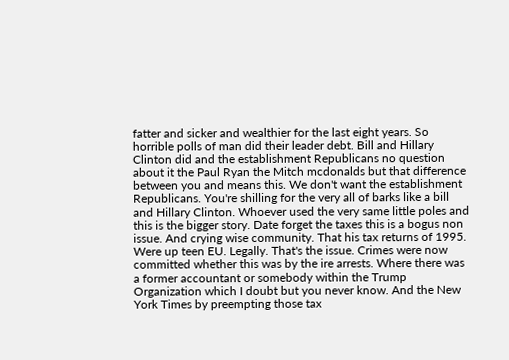fatter and sicker and wealthier for the last eight years. So horrible polls of man did their leader debt. Bill and Hillary Clinton did and the establishment Republicans no question about it the Paul Ryan the Mitch mcdonalds but that difference between you and means this. We don't want the establishment Republicans. You're shilling for the very all of barks like a bill and Hillary Clinton. Whoever used the very same little poles and this is the bigger story. Date forget the taxes this is a bogus non issue. And crying wise community. That his tax returns of 1995. Were up teen EU. Legally. That's the issue. Crimes were now committed whether this was by the ire arrests. Where there was a former accountant or somebody within the Trump Organization which I doubt but you never know. And the New York Times by preempting those tax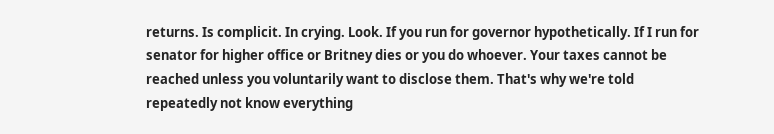returns. Is complicit. In crying. Look. If you run for governor hypothetically. If I run for senator for higher office or Britney dies or you do whoever. Your taxes cannot be reached unless you voluntarily want to disclose them. That's why we're told repeatedly not know everything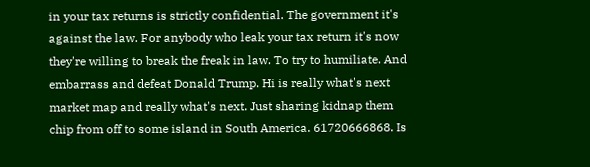in your tax returns is strictly confidential. The government it's against the law. For anybody who leak your tax return it's now they're willing to break the freak in law. To try to humiliate. And embarrass and defeat Donald Trump. Hi is really what's next market map and really what's next. Just sharing kidnap them chip from off to some island in South America. 61720666868. Is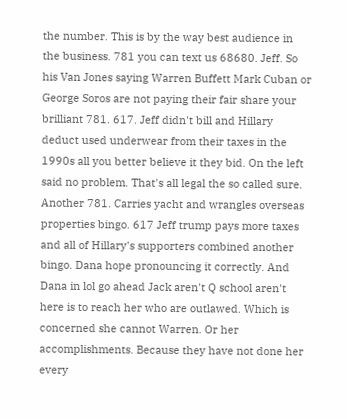the number. This is by the way best audience in the business. 781 you can text us 68680. Jeff. So his Van Jones saying Warren Buffett Mark Cuban or George Soros are not paying their fair share your brilliant 781. 617. Jeff didn't bill and Hillary deduct used underwear from their taxes in the 1990s all you better believe it they bid. On the left said no problem. That's all legal the so called sure. Another 781. Carries yacht and wrangles overseas properties bingo. 617 Jeff trump pays more taxes and all of Hillary's supporters combined another bingo. Dana hope pronouncing it correctly. And Dana in lol go ahead Jack aren't Q school aren't here is to reach her who are outlawed. Which is concerned she cannot Warren. Or her accomplishments. Because they have not done her every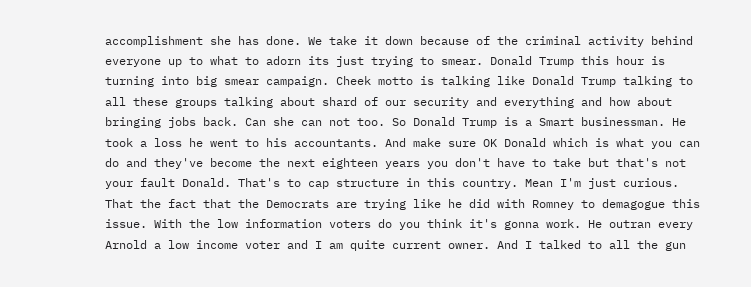accomplishment she has done. We take it down because of the criminal activity behind everyone up to what to adorn its just trying to smear. Donald Trump this hour is turning into big smear campaign. Cheek motto is talking like Donald Trump talking to all these groups talking about shard of our security and everything and how about bringing jobs back. Can she can not too. So Donald Trump is a Smart businessman. He took a loss he went to his accountants. And make sure OK Donald which is what you can do and they've become the next eighteen years you don't have to take but that's not your fault Donald. That's to cap structure in this country. Mean I'm just curious. That the fact that the Democrats are trying like he did with Romney to demagogue this issue. With the low information voters do you think it's gonna work. He outran every Arnold a low income voter and I am quite current owner. And I talked to all the gun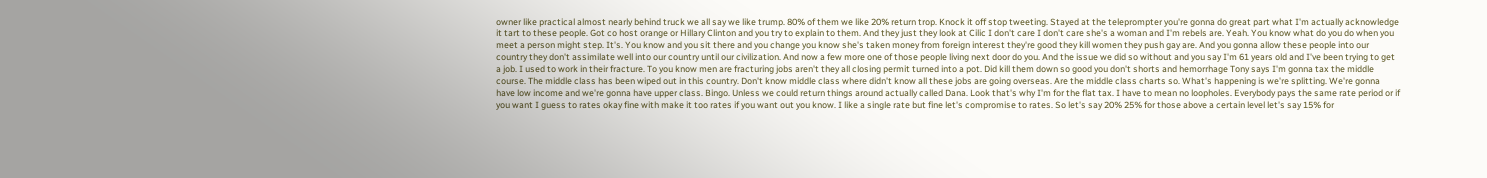owner like practical almost nearly behind truck we all say we like trump. 80% of them we like 20% return trop. Knock it off stop tweeting. Stayed at the teleprompter you're gonna do great part what I'm actually acknowledge it tart to these people. Got co host orange or Hillary Clinton and you try to explain to them. And they just they look at Cilic I don't care I don't care she's a woman and I'm rebels are. Yeah. You know what do you do when you meet a person might step. It's. You know and you sit there and you change you know she's taken money from foreign interest they're good they kill women they push gay are. And you gonna allow these people into our country they don't assimilate well into our country until our civilization. And now a few more one of those people living next door do you. And the issue we did so without and you say I'm 61 years old and I've been trying to get a job. I used to work in their fracture. To you know men are fracturing jobs aren't they all closing permit turned into a pot. Did kill them down so good you don't shorts and hemorrhage Tony says I'm gonna tax the middle course. The middle class has been wiped out in this country. Don't know middle class where didn't know all these jobs are going overseas. Are the middle class charts so. What's happening is we're splitting. We're gonna have low income and we're gonna have upper class. Bingo. Unless we could return things around actually called Dana. Look that's why I'm for the flat tax. I have to mean no loopholes. Everybody pays the same rate period or if you want I guess to rates okay fine with make it too rates if you want out you know. I like a single rate but fine let's compromise to rates. So let's say 20% 25% for those above a certain level let's say 15% for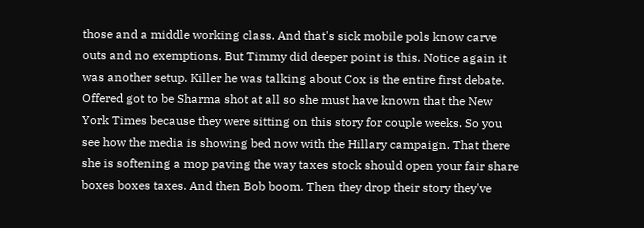those and a middle working class. And that's sick mobile pols know carve outs and no exemptions. But Timmy did deeper point is this. Notice again it was another setup. Killer he was talking about Cox is the entire first debate. Offered got to be Sharma shot at all so she must have known that the New York Times because they were sitting on this story for couple weeks. So you see how the media is showing bed now with the Hillary campaign. That there she is softening a mop paving the way taxes stock should open your fair share boxes boxes taxes. And then Bob boom. Then they drop their story they've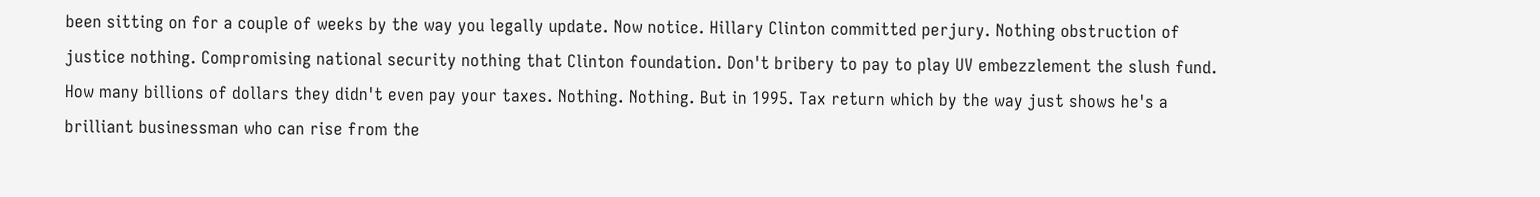been sitting on for a couple of weeks by the way you legally update. Now notice. Hillary Clinton committed perjury. Nothing obstruction of justice nothing. Compromising national security nothing that Clinton foundation. Don't bribery to pay to play UV embezzlement the slush fund. How many billions of dollars they didn't even pay your taxes. Nothing. Nothing. But in 1995. Tax return which by the way just shows he's a brilliant businessman who can rise from the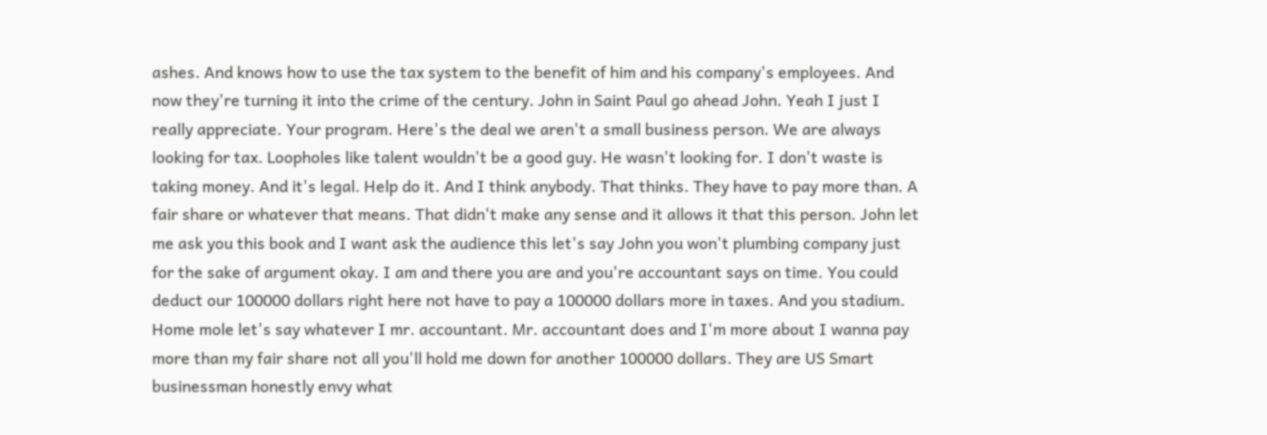ashes. And knows how to use the tax system to the benefit of him and his company's employees. And now they're turning it into the crime of the century. John in Saint Paul go ahead John. Yeah I just I really appreciate. Your program. Here's the deal we aren't a small business person. We are always looking for tax. Loopholes like talent wouldn't be a good guy. He wasn't looking for. I don't waste is taking money. And it's legal. Help do it. And I think anybody. That thinks. They have to pay more than. A fair share or whatever that means. That didn't make any sense and it allows it that this person. John let me ask you this book and I want ask the audience this let's say John you won't plumbing company just for the sake of argument okay. I am and there you are and you're accountant says on time. You could deduct our 100000 dollars right here not have to pay a 100000 dollars more in taxes. And you stadium. Home mole let's say whatever I mr. accountant. Mr. accountant does and I'm more about I wanna pay more than my fair share not all you'll hold me down for another 100000 dollars. They are US Smart businessman honestly envy what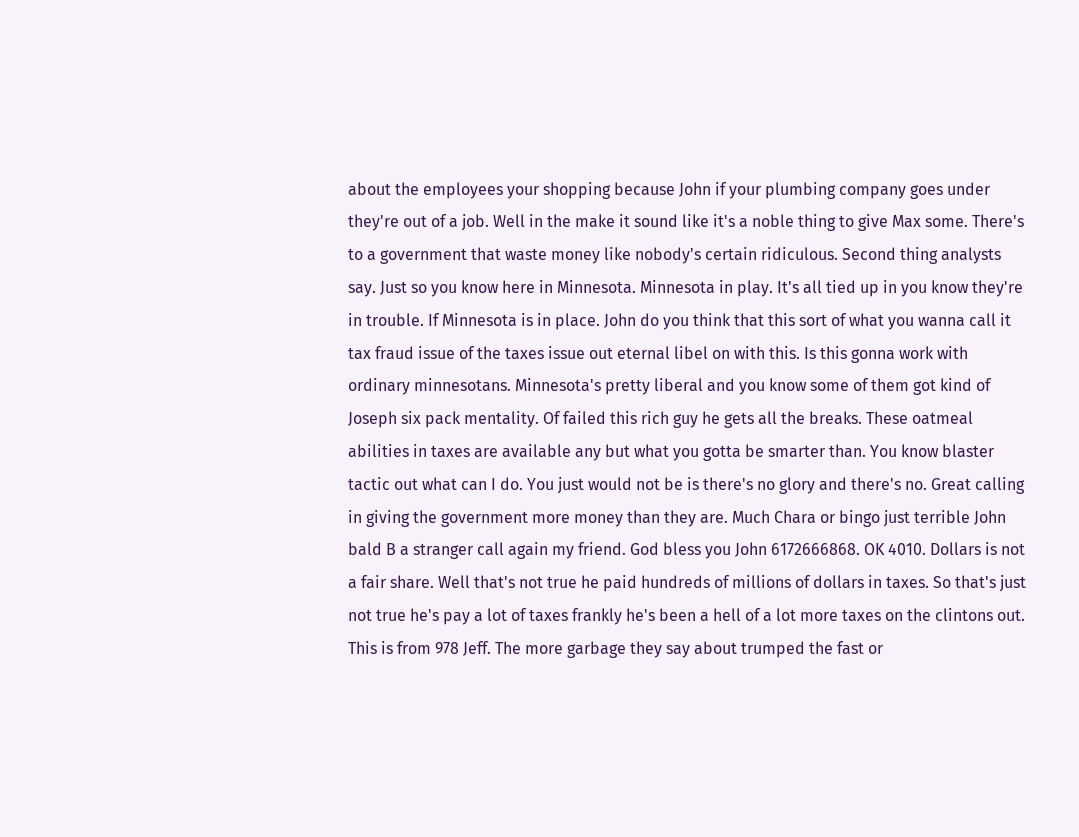about the employees your shopping because John if your plumbing company goes under they're out of a job. Well in the make it sound like it's a noble thing to give Max some. There's to a government that waste money like nobody's certain ridiculous. Second thing analysts say. Just so you know here in Minnesota. Minnesota in play. It's all tied up in you know they're in trouble. If Minnesota is in place. John do you think that this sort of what you wanna call it tax fraud issue of the taxes issue out eternal libel on with this. Is this gonna work with ordinary minnesotans. Minnesota's pretty liberal and you know some of them got kind of Joseph six pack mentality. Of failed this rich guy he gets all the breaks. These oatmeal abilities in taxes are available any but what you gotta be smarter than. You know blaster tactic out what can I do. You just would not be is there's no glory and there's no. Great calling in giving the government more money than they are. Much Chara or bingo just terrible John bald B a stranger call again my friend. God bless you John 6172666868. OK 4010. Dollars is not a fair share. Well that's not true he paid hundreds of millions of dollars in taxes. So that's just not true he's pay a lot of taxes frankly he's been a hell of a lot more taxes on the clintons out. This is from 978 Jeff. The more garbage they say about trumped the fast or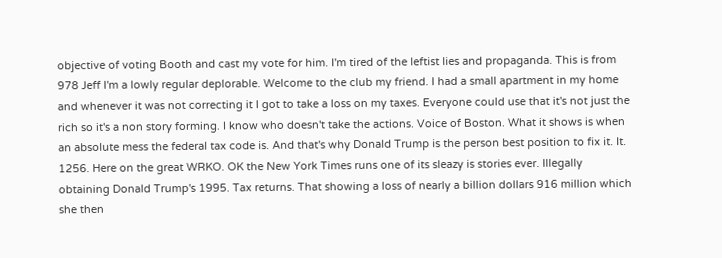objective of voting Booth and cast my vote for him. I'm tired of the leftist lies and propaganda. This is from 978 Jeff I'm a lowly regular deplorable. Welcome to the club my friend. I had a small apartment in my home and whenever it was not correcting it I got to take a loss on my taxes. Everyone could use that it's not just the rich so it's a non story forming. I know who doesn't take the actions. Voice of Boston. What it shows is when an absolute mess the federal tax code is. And that's why Donald Trump is the person best position to fix it. It. 1256. Here on the great WRKO. OK the New York Times runs one of its sleazy is stories ever. Illegally obtaining Donald Trump's 1995. Tax returns. That showing a loss of nearly a billion dollars 916 million which she then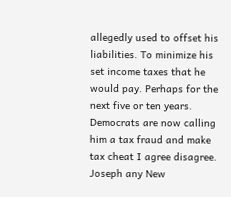allegedly used to offset his liabilities. To minimize his set income taxes that he would pay. Perhaps for the next five or ten years. Democrats are now calling him a tax fraud and make tax cheat I agree disagree. Joseph any New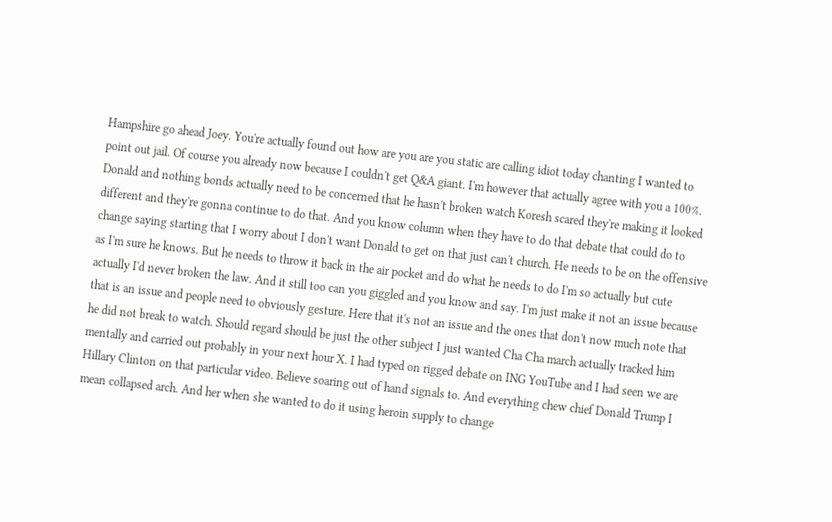Hampshire go ahead Joey. You're actually found out how are you are you static are calling idiot today chanting I wanted to point out jail. Of course you already now because I couldn't get Q&A giant. I'm however that actually agree with you a 100%. Donald and nothing bonds actually need to be concerned that he hasn't broken watch Koresh scared they're making it looked different and they're gonna continue to do that. And you know column when they have to do that debate that could do to change saying starting that I worry about I don't want Donald to get on that just can't church. He needs to be on the offensive as I'm sure he knows. But he needs to throw it back in the air pocket and do what he needs to do I'm so actually but cute actually I'd never broken the law. And it still too can you giggled and you know and say. I'm just make it not an issue because that is an issue and people need to obviously gesture. Here that it's not an issue and the ones that don't now much note that he did not break to watch. Should regard should be just the other subject I just wanted Cha Cha march actually tracked him mentally and carried out probably in your next hour X. I had typed on rigged debate on ING YouTube and I had seen we are Hillary Clinton on that particular video. Believe soaring out of hand signals to. And everything chew chief Donald Trump I mean collapsed arch. And her when she wanted to do it using heroin supply to change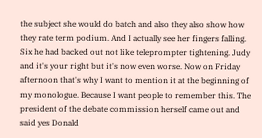the subject she would do batch and also they also show how they rate term podium. And I actually see her fingers falling. Six he had backed out not like teleprompter tightening. Judy and it's your right but it's now even worse. Now on Friday afternoon that's why I want to mention it at the beginning of my monologue. Because I want people to remember this. The president of the debate commission herself came out and said yes Donald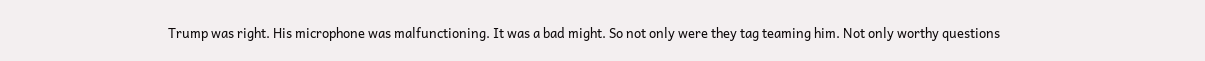Trump was right. His microphone was malfunctioning. It was a bad might. So not only were they tag teaming him. Not only worthy questions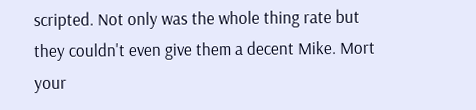scripted. Not only was the whole thing rate but they couldn't even give them a decent Mike. Mort your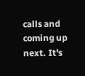calls and coming up next. It's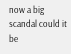now a big scandal could it be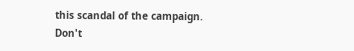this scandal of the campaign. Don't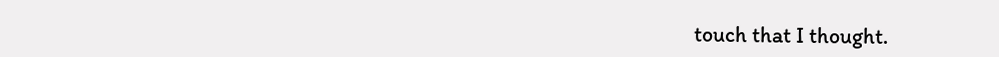touch that I thought.